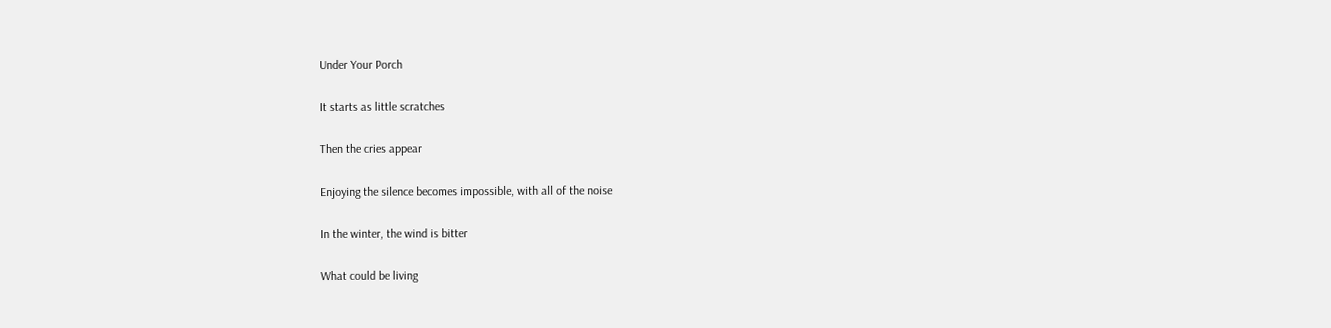Under Your Porch

It starts as little scratches

Then the cries appear

Enjoying the silence becomes impossible, with all of the noise

In the winter, the wind is bitter

What could be living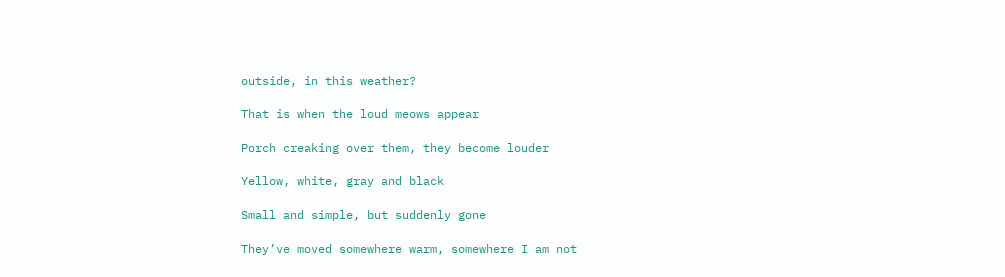outside, in this weather?

That is when the loud meows appear

Porch creaking over them, they become louder

Yellow, white, gray and black

Small and simple, but suddenly gone

They’ve moved somewhere warm, somewhere I am not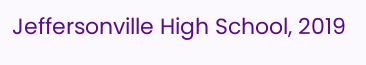Jeffersonville High School, 2019